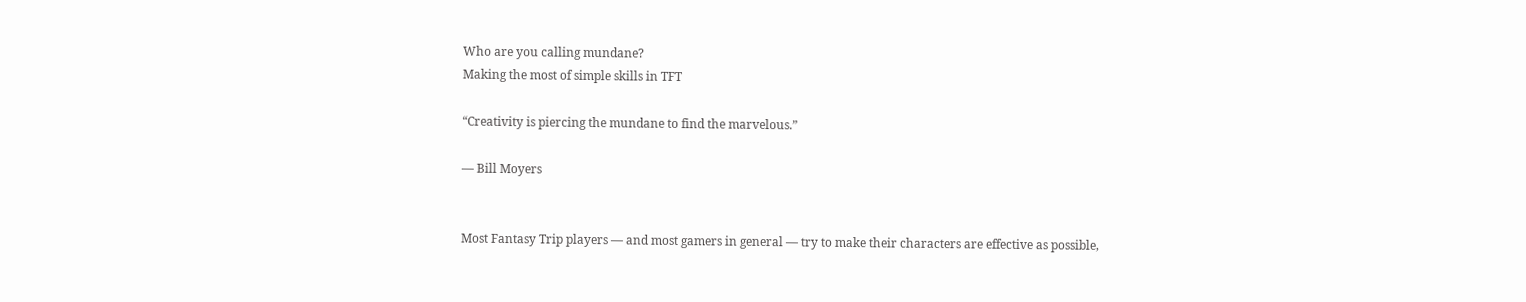Who are you calling mundane?
Making the most of simple skills in TFT

“Creativity is piercing the mundane to find the marvelous.”

— Bill Moyers


Most Fantasy Trip players — and most gamers in general — try to make their characters are effective as possible,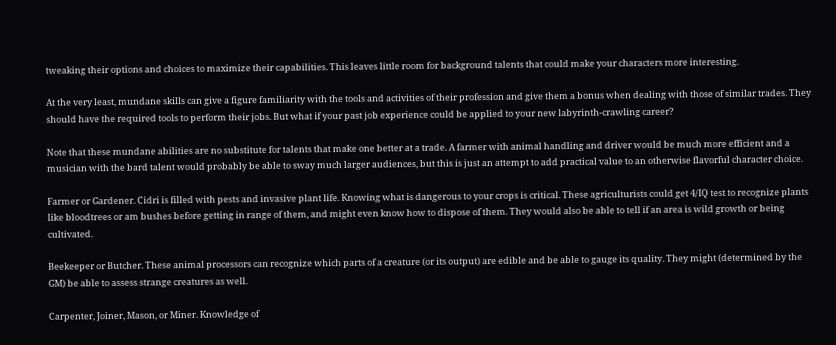tweaking their options and choices to maximize their capabilities. This leaves little room for background talents that could make your characters more interesting.

At the very least, mundane skills can give a figure familiarity with the tools and activities of their profession and give them a bonus when dealing with those of similar trades. They should have the required tools to perform their jobs. But what if your past job experience could be applied to your new labyrinth-crawling career?

Note that these mundane abilities are no substitute for talents that make one better at a trade. A farmer with animal handling and driver would be much more efficient and a musician with the bard talent would probably be able to sway much larger audiences, but this is just an attempt to add practical value to an otherwise flavorful character choice.

Farmer or Gardener. Cidri is filled with pests and invasive plant life. Knowing what is dangerous to your crops is critical. These agriculturists could get 4/IQ test to recognize plants like bloodtrees or am bushes before getting in range of them, and might even know how to dispose of them. They would also be able to tell if an area is wild growth or being cultivated.

Beekeeper or Butcher. These animal processors can recognize which parts of a creature (or its output) are edible and be able to gauge its quality. They might (determined by the GM) be able to assess strange creatures as well.

Carpenter, Joiner, Mason, or Miner. Knowledge of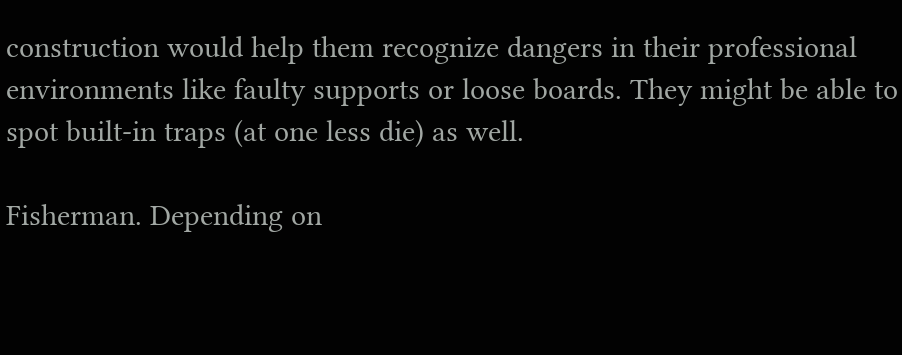construction would help them recognize dangers in their professional environments like faulty supports or loose boards. They might be able to spot built-in traps (at one less die) as well.

Fisherman. Depending on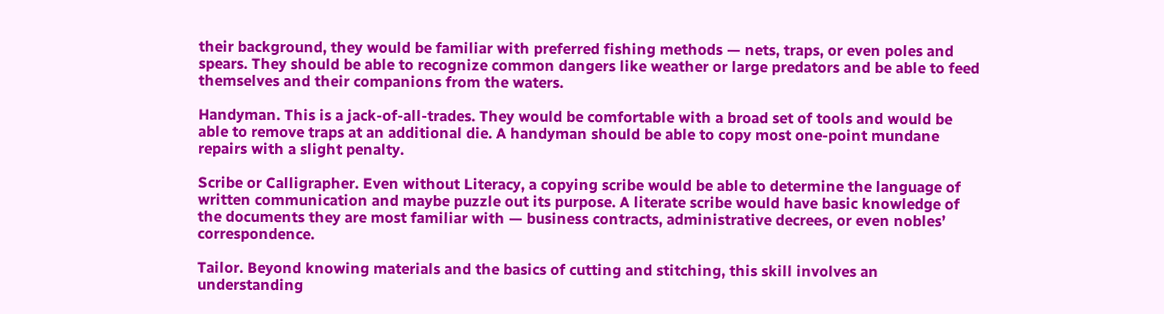their background, they would be familiar with preferred fishing methods — nets, traps, or even poles and spears. They should be able to recognize common dangers like weather or large predators and be able to feed themselves and their companions from the waters.

Handyman. This is a jack-of-all-trades. They would be comfortable with a broad set of tools and would be able to remove traps at an additional die. A handyman should be able to copy most one-point mundane repairs with a slight penalty.

Scribe or Calligrapher. Even without Literacy, a copying scribe would be able to determine the language of written communication and maybe puzzle out its purpose. A literate scribe would have basic knowledge of the documents they are most familiar with — business contracts, administrative decrees, or even nobles’ correspondence.

Tailor. Beyond knowing materials and the basics of cutting and stitching, this skill involves an understanding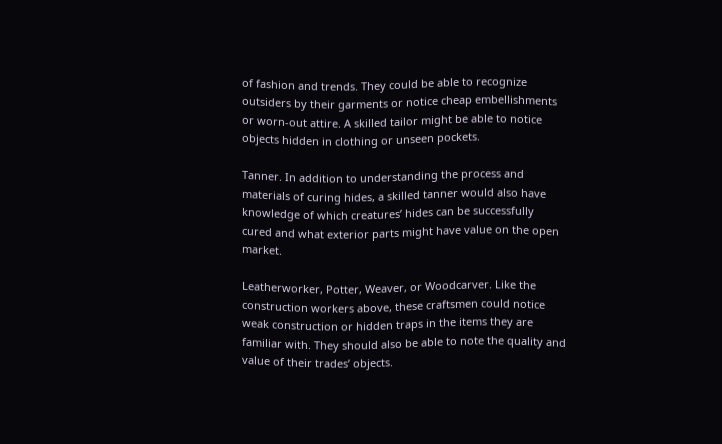of fashion and trends. They could be able to recognize outsiders by their garments or notice cheap embellishments or worn-out attire. A skilled tailor might be able to notice objects hidden in clothing or unseen pockets.

Tanner. In addition to understanding the process and materials of curing hides, a skilled tanner would also have knowledge of which creatures’ hides can be successfully cured and what exterior parts might have value on the open market.

Leatherworker, Potter, Weaver, or Woodcarver. Like the construction workers above, these craftsmen could notice weak construction or hidden traps in the items they are familiar with. They should also be able to note the quality and value of their trades’ objects.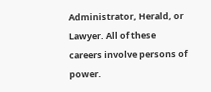Administrator, Herald, or Lawyer. All of these careers involve persons of power.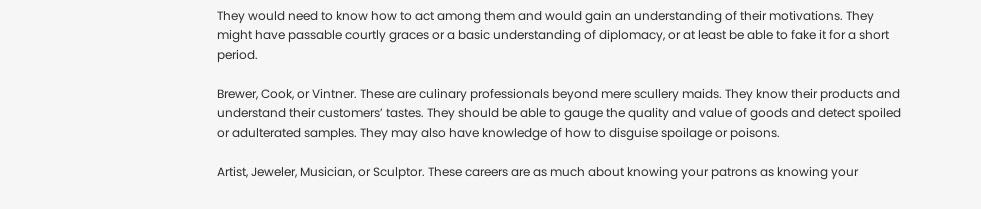They would need to know how to act among them and would gain an understanding of their motivations. They might have passable courtly graces or a basic understanding of diplomacy, or at least be able to fake it for a short period.

Brewer, Cook, or Vintner. These are culinary professionals beyond mere scullery maids. They know their products and understand their customers’ tastes. They should be able to gauge the quality and value of goods and detect spoiled or adulterated samples. They may also have knowledge of how to disguise spoilage or poisons.

Artist, Jeweler, Musician, or Sculptor. These careers are as much about knowing your patrons as knowing your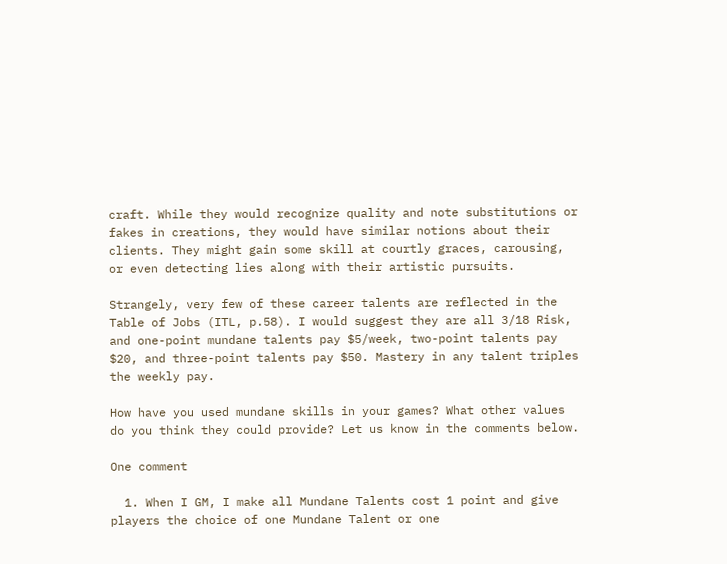craft. While they would recognize quality and note substitutions or fakes in creations, they would have similar notions about their clients. They might gain some skill at courtly graces, carousing, or even detecting lies along with their artistic pursuits.

Strangely, very few of these career talents are reflected in the Table of Jobs (ITL, p.58). I would suggest they are all 3/18 Risk, and one-point mundane talents pay $5/week, two-point talents pay $20, and three-point talents pay $50. Mastery in any talent triples the weekly pay.

How have you used mundane skills in your games? What other values do you think they could provide? Let us know in the comments below.

One comment

  1. When I GM, I make all Mundane Talents cost 1 point and give players the choice of one Mundane Talent or one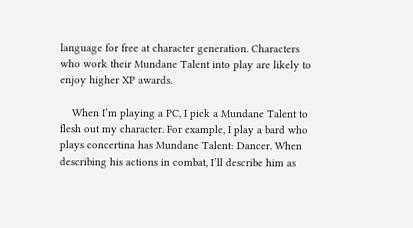language for free at character generation. Characters who work their Mundane Talent into play are likely to enjoy higher XP awards.

    When I’m playing a PC, I pick a Mundane Talent to flesh out my character. For example, I play a bard who plays concertina has Mundane Talent: Dancer. When describing his actions in combat, I’ll describe him as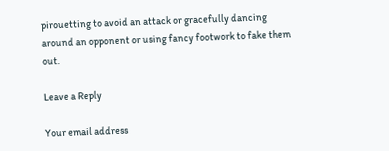pirouetting to avoid an attack or gracefully dancing around an opponent or using fancy footwork to fake them out.

Leave a Reply

Your email address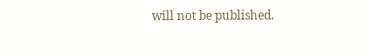will not be published.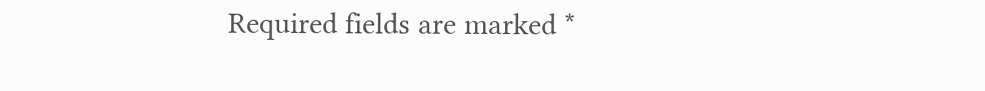Required fields are marked *